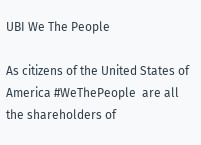UBI We The People

As citizens of the United States of America #WeThePeople  are all the shareholders of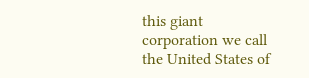this giant corporation we call the United States of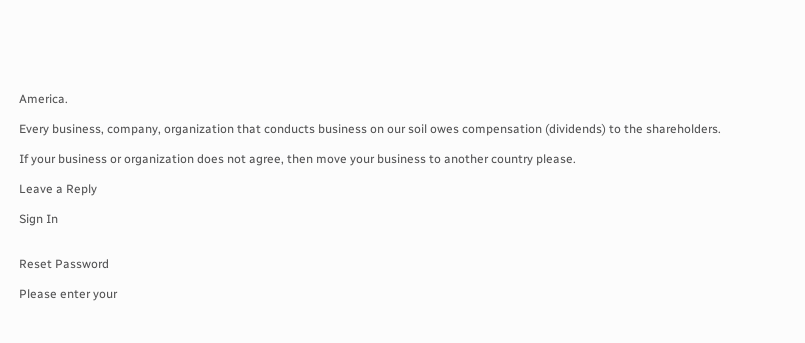America.

Every business, company, organization that conducts business on our soil owes compensation (dividends) to the shareholders.

If your business or organization does not agree, then move your business to another country please.

Leave a Reply

Sign In


Reset Password

Please enter your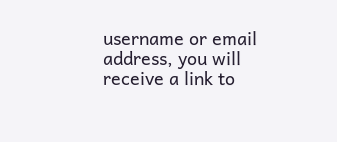username or email address, you will receive a link to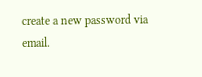create a new password via email.